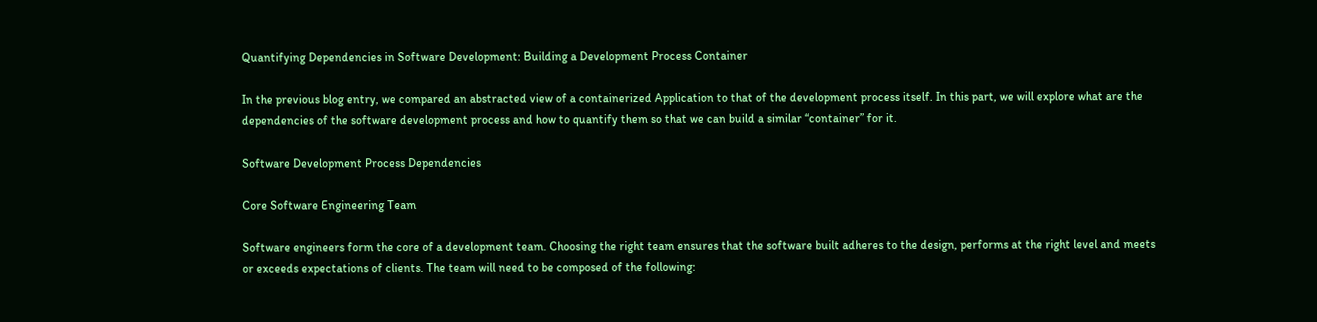Quantifying Dependencies in Software Development: Building a Development Process Container

In the previous blog entry, we compared an abstracted view of a containerized Application to that of the development process itself. In this part, we will explore what are the dependencies of the software development process and how to quantify them so that we can build a similar “container” for it.

Software Development Process Dependencies

Core Software Engineering Team

Software engineers form the core of a development team. Choosing the right team ensures that the software built adheres to the design, performs at the right level and meets or exceeds expectations of clients. The team will need to be composed of the following: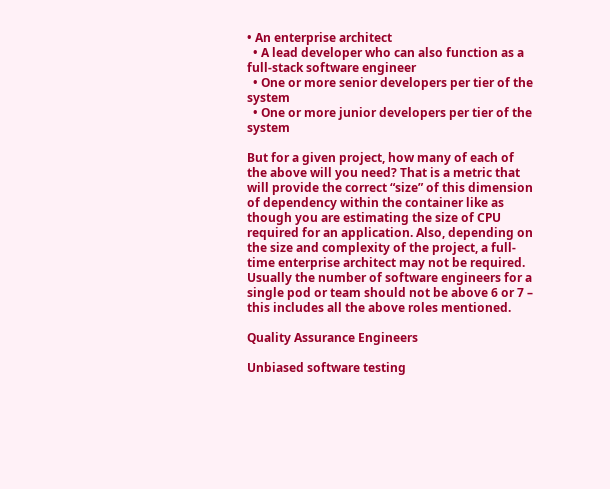• An enterprise architect
  • A lead developer who can also function as a full-stack software engineer
  • One or more senior developers per tier of the system
  • One or more junior developers per tier of the system

But for a given project, how many of each of the above will you need? That is a metric that will provide the correct “size” of this dimension of dependency within the container like as though you are estimating the size of CPU required for an application. Also, depending on the size and complexity of the project, a full-time enterprise architect may not be required. Usually the number of software engineers for a single pod or team should not be above 6 or 7 – this includes all the above roles mentioned.

Quality Assurance Engineers

Unbiased software testing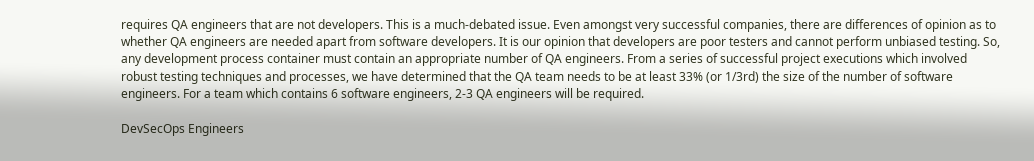requires QA engineers that are not developers. This is a much-debated issue. Even amongst very successful companies, there are differences of opinion as to whether QA engineers are needed apart from software developers. It is our opinion that developers are poor testers and cannot perform unbiased testing. So, any development process container must contain an appropriate number of QA engineers. From a series of successful project executions which involved robust testing techniques and processes, we have determined that the QA team needs to be at least 33% (or 1/3rd) the size of the number of software engineers. For a team which contains 6 software engineers, 2-3 QA engineers will be required.

DevSecOps Engineers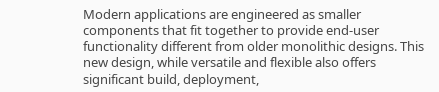Modern applications are engineered as smaller components that fit together to provide end-user functionality different from older monolithic designs. This new design, while versatile and flexible also offers significant build, deployment,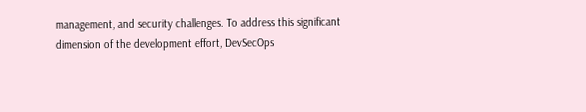management, and security challenges. To address this significant dimension of the development effort, DevSecOps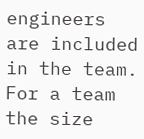engineers are included in the team. For a team the size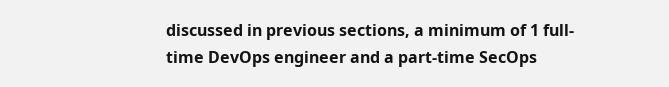discussed in previous sections, a minimum of 1 full-time DevOps engineer and a part-time SecOps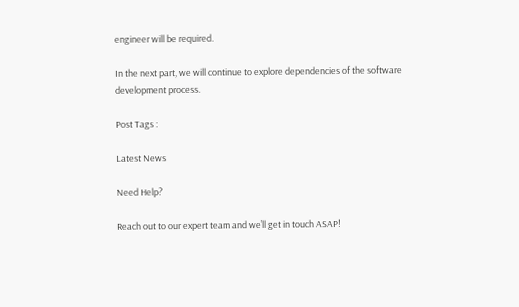engineer will be required.

In the next part, we will continue to explore dependencies of the software development process.

Post Tags :

Latest News

Need Help?

Reach out to our expert team and we’ll get in touch ASAP!